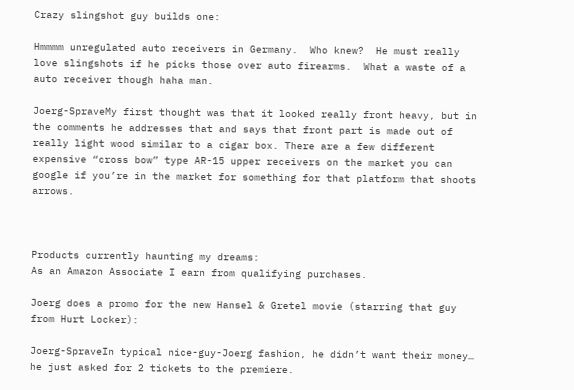Crazy slingshot guy builds one:

Hmmmm unregulated auto receivers in Germany.  Who knew?  He must really love slingshots if he picks those over auto firearms.  What a waste of a auto receiver though haha man.

Joerg-SpraveMy first thought was that it looked really front heavy, but in the comments he addresses that and says that front part is made out of really light wood similar to a cigar box. There are a few different expensive “cross bow” type AR-15 upper receivers on the market you can google if you’re in the market for something for that platform that shoots arrows.



Products currently haunting my dreams:
As an Amazon Associate I earn from qualifying purchases.

Joerg does a promo for the new Hansel & Gretel movie (starring that guy from Hurt Locker):

Joerg-SpraveIn typical nice-guy-Joerg fashion, he didn’t want their money… he just asked for 2 tickets to the premiere.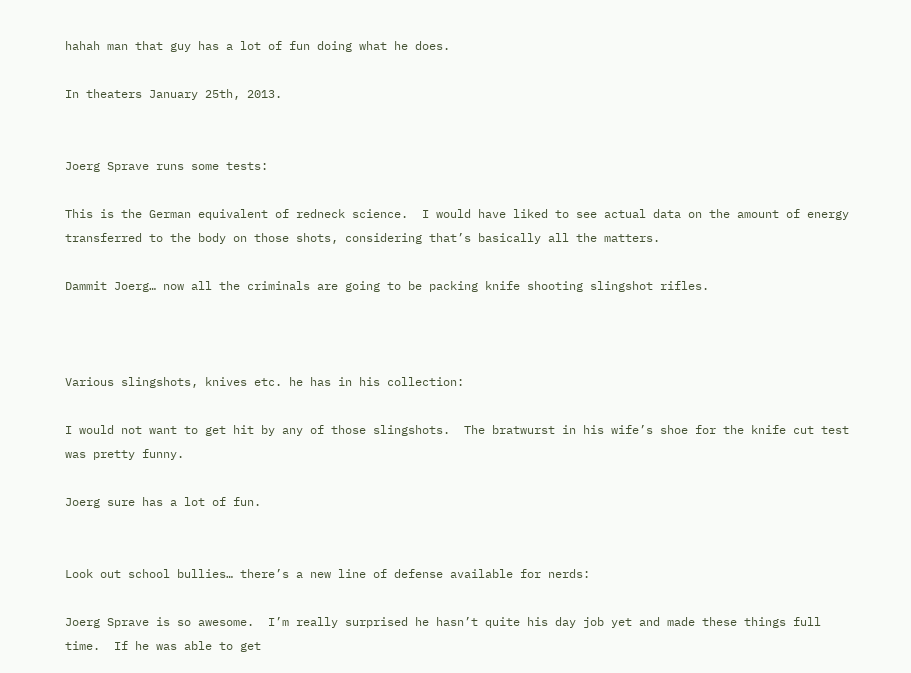hahah man that guy has a lot of fun doing what he does.

In theaters January 25th, 2013.


Joerg Sprave runs some tests:

This is the German equivalent of redneck science.  I would have liked to see actual data on the amount of energy transferred to the body on those shots, considering that’s basically all the matters.

Dammit Joerg… now all the criminals are going to be packing knife shooting slingshot rifles.



Various slingshots, knives etc. he has in his collection:

I would not want to get hit by any of those slingshots.  The bratwurst in his wife’s shoe for the knife cut test was pretty funny.

Joerg sure has a lot of fun.


Look out school bullies… there’s a new line of defense available for nerds:

Joerg Sprave is so awesome.  I’m really surprised he hasn’t quite his day job yet and made these things full time.  If he was able to get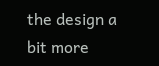the design a bit more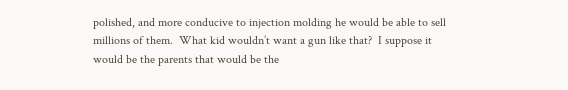polished, and more conducive to injection molding he would be able to sell millions of them.  What kid wouldn’t want a gun like that?  I suppose it would be the parents that would be the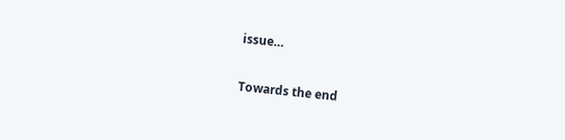issue…

Towards the end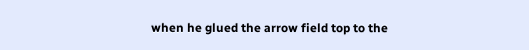when he glued the arrow field top to the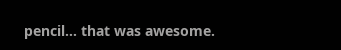pencil… that was awesome.